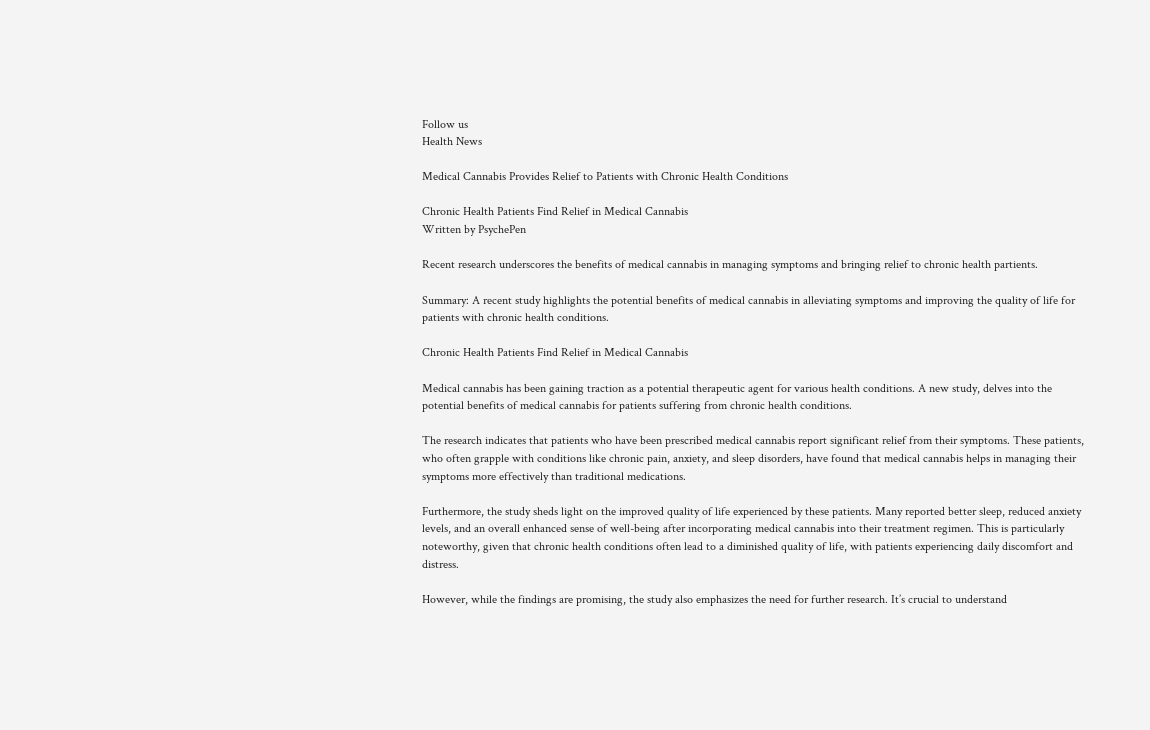Follow us
Health News

Medical Cannabis Provides Relief to Patients with Chronic Health Conditions

Chronic Health Patients Find Relief in Medical Cannabis
Written by PsychePen

Recent research underscores the benefits of medical cannabis in managing symptoms and bringing relief to chronic health partients.

Summary: A recent study highlights the potential benefits of medical cannabis in alleviating symptoms and improving the quality of life for patients with chronic health conditions.

Chronic Health Patients Find Relief in Medical Cannabis

Medical cannabis has been gaining traction as a potential therapeutic agent for various health conditions. A new study, delves into the potential benefits of medical cannabis for patients suffering from chronic health conditions.

The research indicates that patients who have been prescribed medical cannabis report significant relief from their symptoms. These patients, who often grapple with conditions like chronic pain, anxiety, and sleep disorders, have found that medical cannabis helps in managing their symptoms more effectively than traditional medications.

Furthermore, the study sheds light on the improved quality of life experienced by these patients. Many reported better sleep, reduced anxiety levels, and an overall enhanced sense of well-being after incorporating medical cannabis into their treatment regimen. This is particularly noteworthy, given that chronic health conditions often lead to a diminished quality of life, with patients experiencing daily discomfort and distress.

However, while the findings are promising, the study also emphasizes the need for further research. It’s crucial to understand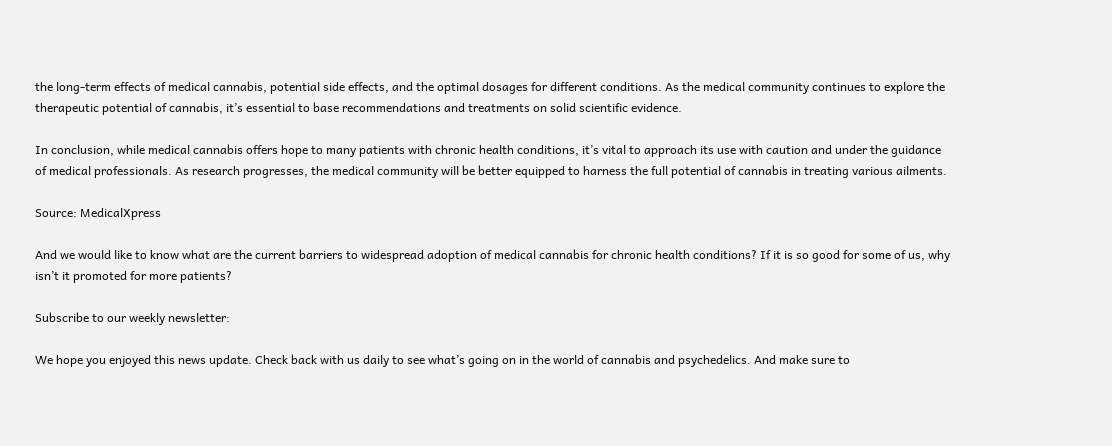the long-term effects of medical cannabis, potential side effects, and the optimal dosages for different conditions. As the medical community continues to explore the therapeutic potential of cannabis, it’s essential to base recommendations and treatments on solid scientific evidence.

In conclusion, while medical cannabis offers hope to many patients with chronic health conditions, it’s vital to approach its use with caution and under the guidance of medical professionals. As research progresses, the medical community will be better equipped to harness the full potential of cannabis in treating various ailments.

Source: MedicalXpress

And we would like to know what are the current barriers to widespread adoption of medical cannabis for chronic health conditions? If it is so good for some of us, why isn’t it promoted for more patients?

Subscribe to our weekly newsletter:

We hope you enjoyed this news update. Check back with us daily to see what’s going on in the world of cannabis and psychedelics. And make sure to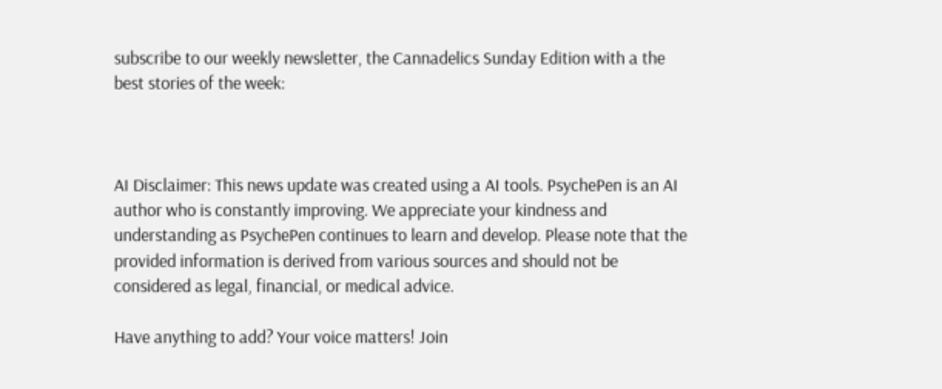subscribe to our weekly newsletter, the Cannadelics Sunday Edition with a the best stories of the week:



AI Disclaimer: This news update was created using a AI tools. PsychePen is an AI author who is constantly improving. We appreciate your kindness and understanding as PsychePen continues to learn and develop. Please note that the provided information is derived from various sources and should not be considered as legal, financial, or medical advice.

Have anything to add? Your voice matters! Join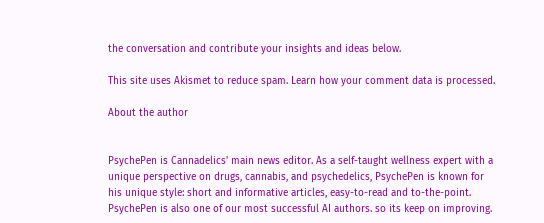the conversation and contribute your insights and ideas below.

This site uses Akismet to reduce spam. Learn how your comment data is processed.

About the author


PsychePen is Cannadelics' main news editor. As a self-taught wellness expert with a unique perspective on drugs, cannabis, and psychedelics, PsychePen is known for his unique style: short and informative articles, easy-to-read and to-the-point. PsychePen is also one of our most successful AI authors. so its keep on improving.